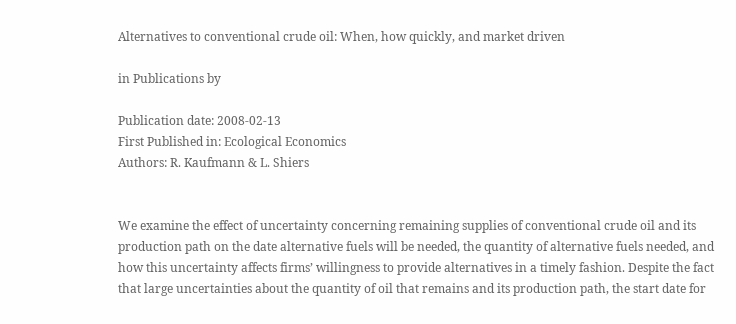Alternatives to conventional crude oil: When, how quickly, and market driven

in Publications by

Publication date: 2008-02-13
First Published in: Ecological Economics
Authors: R. Kaufmann & L. Shiers


We examine the effect of uncertainty concerning remaining supplies of conventional crude oil and its production path on the date alternative fuels will be needed, the quantity of alternative fuels needed, and how this uncertainty affects firms’ willingness to provide alternatives in a timely fashion. Despite the fact that large uncertainties about the quantity of oil that remains and its production path, the start date for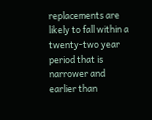replacements are likely to fall within a twenty-two year period that is narrower and earlier than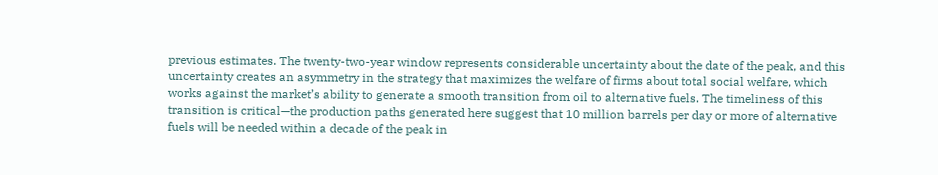previous estimates. The twenty-two-year window represents considerable uncertainty about the date of the peak, and this uncertainty creates an asymmetry in the strategy that maximizes the welfare of firms about total social welfare, which works against the market’s ability to generate a smooth transition from oil to alternative fuels. The timeliness of this transition is critical—the production paths generated here suggest that 10 million barrels per day or more of alternative fuels will be needed within a decade of the peak in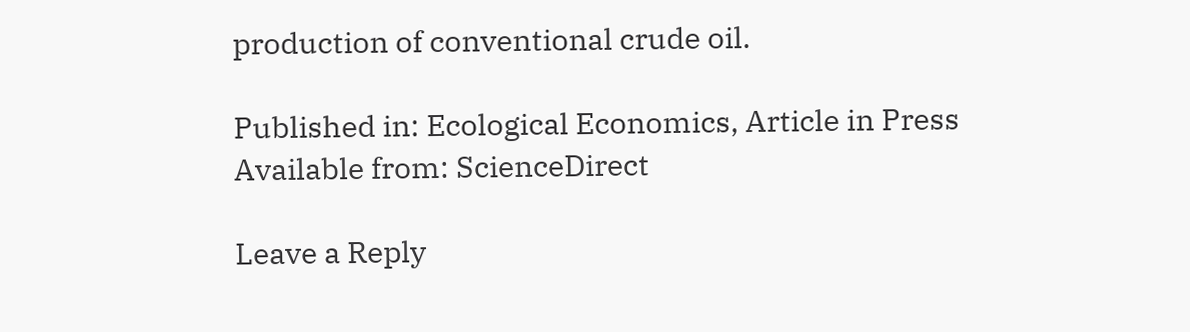production of conventional crude oil.

Published in: Ecological Economics, Article in Press
Available from: ScienceDirect

Leave a Reply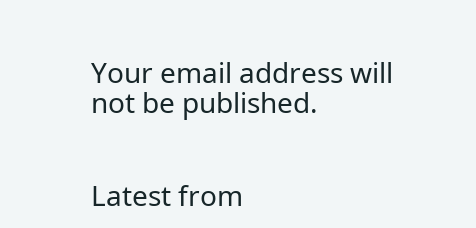Your email address will not be published.


Latest from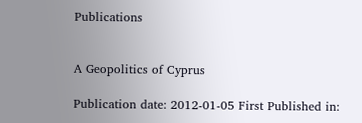Publications


A Geopolitics of Cyprus

Publication date: 2012-01-05 First Published in: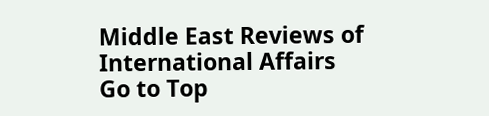Middle East Reviews of International Affairs
Go to Top